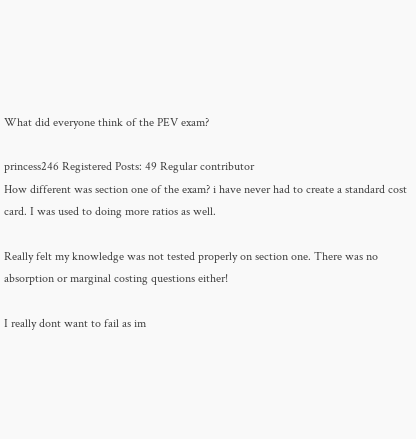What did everyone think of the PEV exam?

princess246 Registered Posts: 49 Regular contributor
How different was section one of the exam? i have never had to create a standard cost card. I was used to doing more ratios as well.

Really felt my knowledge was not tested properly on section one. There was no absorption or marginal costing questions either!

I really dont want to fail as im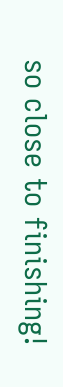so close to finishing!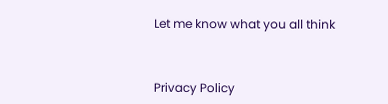Let me know what you all think



Privacy Policy